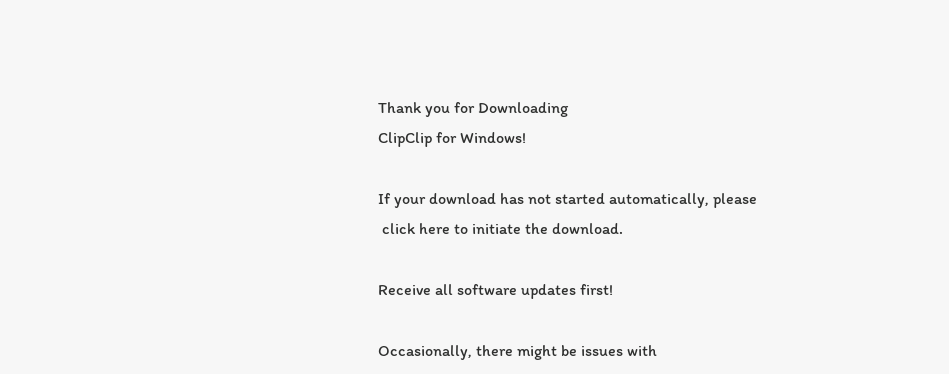Thank you for Downloading
ClipClip for Windows!

If your download has not started automatically, please
 click here to initiate the download.

Receive all software updates first!

Occasionally, there might be issues with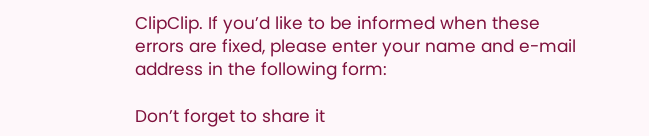ClipClip. If you’d like to be informed when these errors are fixed, please enter your name and e-mail address in the following form:

Don’t forget to share it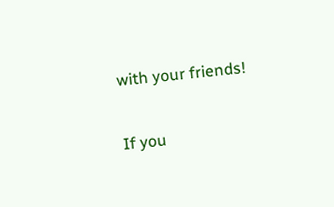with your friends!

If you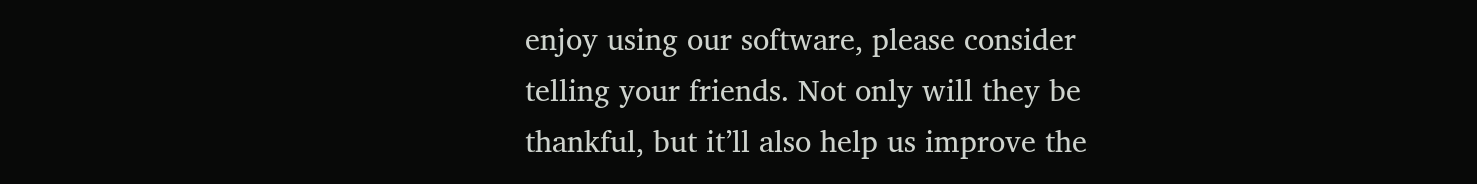enjoy using our software, please consider telling your friends. Not only will they be thankful, but it’ll also help us improve the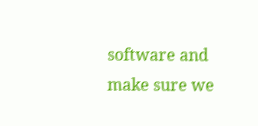software and make sure we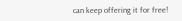can keep offering it for free!